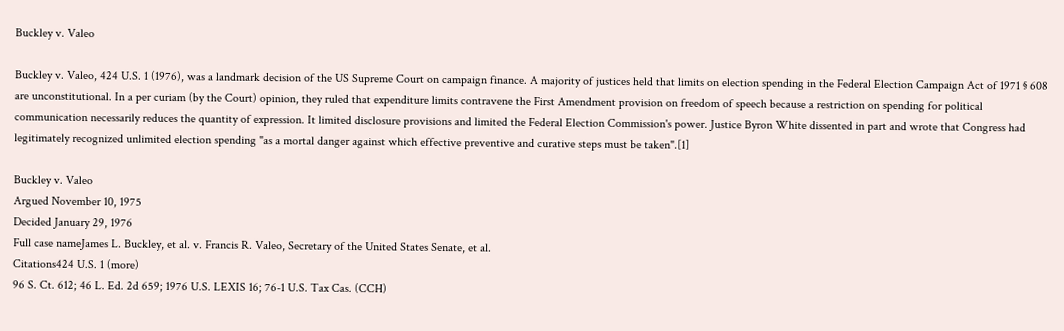Buckley v. Valeo

Buckley v. Valeo, 424 U.S. 1 (1976), was a landmark decision of the US Supreme Court on campaign finance. A majority of justices held that limits on election spending in the Federal Election Campaign Act of 1971 § 608 are unconstitutional. In a per curiam (by the Court) opinion, they ruled that expenditure limits contravene the First Amendment provision on freedom of speech because a restriction on spending for political communication necessarily reduces the quantity of expression. It limited disclosure provisions and limited the Federal Election Commission's power. Justice Byron White dissented in part and wrote that Congress had legitimately recognized unlimited election spending "as a mortal danger against which effective preventive and curative steps must be taken".[1]

Buckley v. Valeo
Argued November 10, 1975
Decided January 29, 1976
Full case nameJames L. Buckley, et al. v. Francis R. Valeo, Secretary of the United States Senate, et al.
Citations424 U.S. 1 (more)
96 S. Ct. 612; 46 L. Ed. 2d 659; 1976 U.S. LEXIS 16; 76-1 U.S. Tax Cas. (CCH)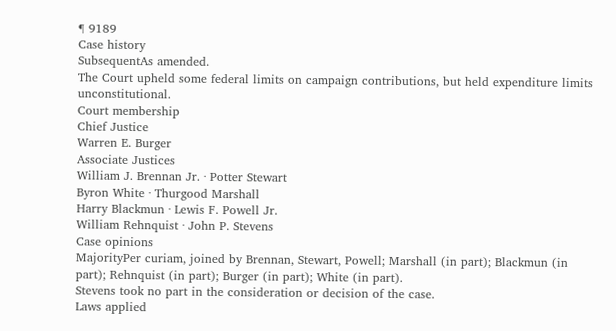¶ 9189
Case history
SubsequentAs amended.
The Court upheld some federal limits on campaign contributions, but held expenditure limits unconstitutional.
Court membership
Chief Justice
Warren E. Burger
Associate Justices
William J. Brennan Jr. · Potter Stewart
Byron White · Thurgood Marshall
Harry Blackmun · Lewis F. Powell Jr.
William Rehnquist · John P. Stevens
Case opinions
MajorityPer curiam, joined by Brennan, Stewart, Powell; Marshall (in part); Blackmun (in part); Rehnquist (in part); Burger (in part); White (in part).
Stevens took no part in the consideration or decision of the case.
Laws applied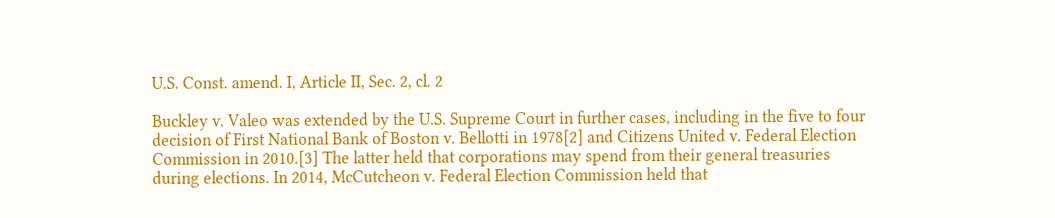U.S. Const. amend. I, Article II, Sec. 2, cl. 2

Buckley v. Valeo was extended by the U.S. Supreme Court in further cases, including in the five to four decision of First National Bank of Boston v. Bellotti in 1978[2] and Citizens United v. Federal Election Commission in 2010.[3] The latter held that corporations may spend from their general treasuries during elections. In 2014, McCutcheon v. Federal Election Commission held that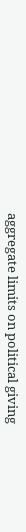aggregate limits on political giving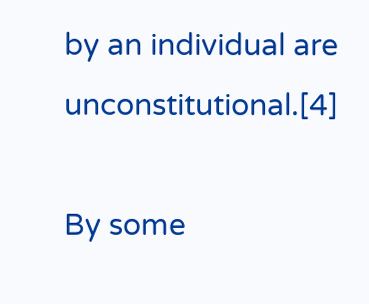by an individual are unconstitutional.[4]

By some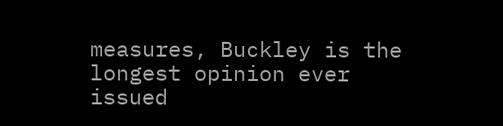measures, Buckley is the longest opinion ever issued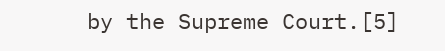by the Supreme Court.[5]